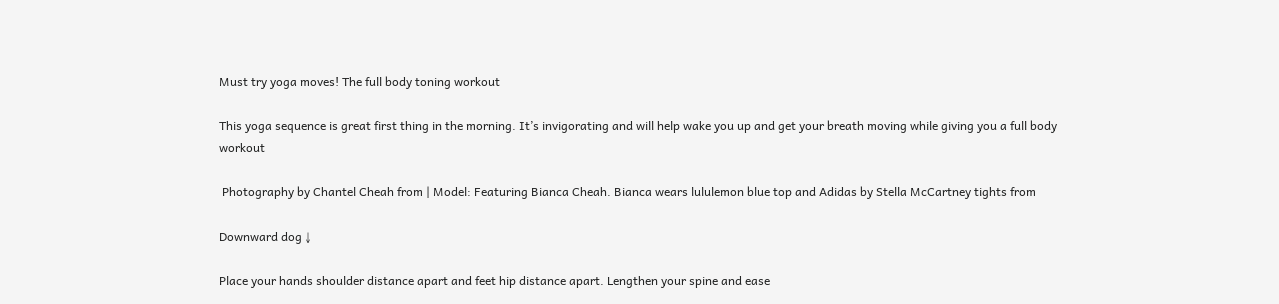Must try yoga moves! The full body toning workout

This yoga sequence is great first thing in the morning. It’s invigorating and will help wake you up and get your breath moving while giving you a full body workout

 Photography by Chantel Cheah from | Model: Featuring Bianca Cheah. Bianca wears lululemon blue top and Adidas by Stella McCartney tights from

Downward dog ↓

Place your hands shoulder distance apart and feet hip distance apart. Lengthen your spine and ease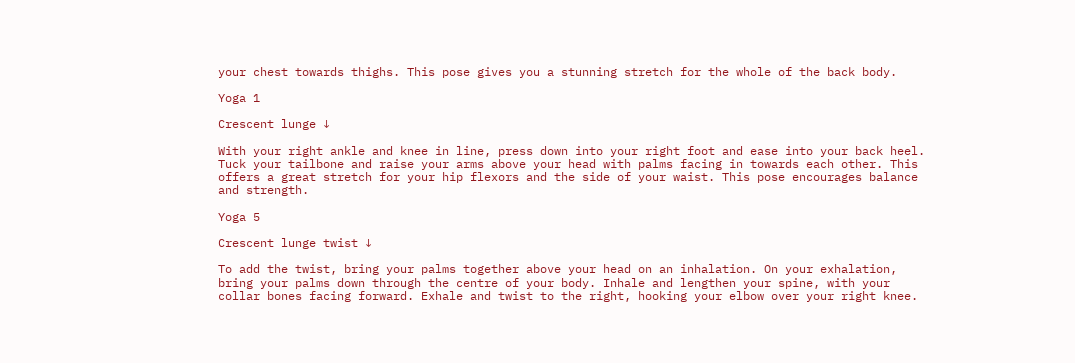your chest towards thighs. This pose gives you a stunning stretch for the whole of the back body.

Yoga 1

Crescent lunge ↓

With your right ankle and knee in line, press down into your right foot and ease into your back heel. Tuck your tailbone and raise your arms above your head with palms facing in towards each other. This offers a great stretch for your hip flexors and the side of your waist. This pose encourages balance and strength.

Yoga 5

Crescent lunge twist ↓

To add the twist, bring your palms together above your head on an inhalation. On your exhalation, bring your palms down through the centre of your body. Inhale and lengthen your spine, with your collar bones facing forward. Exhale and twist to the right, hooking your elbow over your right knee.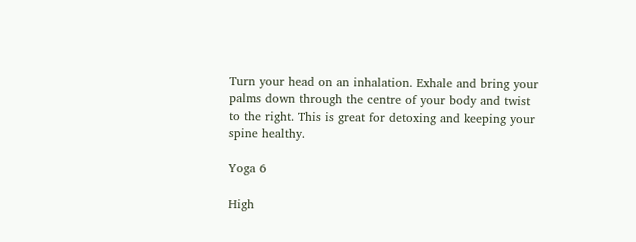Turn your head on an inhalation. Exhale and bring your palms down through the centre of your body and twist to the right. This is great for detoxing and keeping your spine healthy.

Yoga 6

High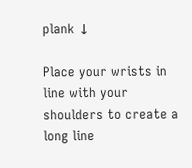plank ↓

Place your wrists in line with your shoulders to create a long line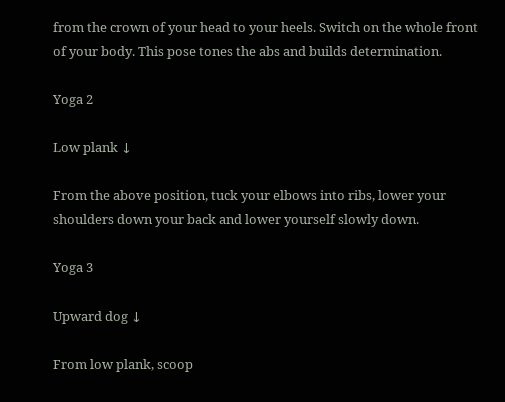from the crown of your head to your heels. Switch on the whole front of your body. This pose tones the abs and builds determination.

Yoga 2

Low plank ↓

From the above position, tuck your elbows into ribs, lower your shoulders down your back and lower yourself slowly down.

Yoga 3

Upward dog ↓

From low plank, scoop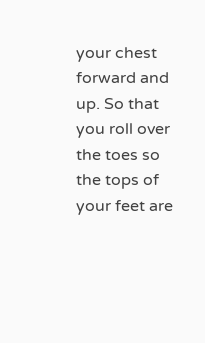your chest forward and up. So that you roll over the toes so the tops of your feet are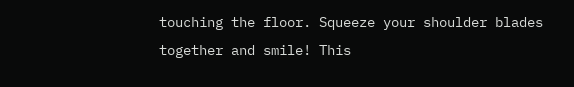touching the floor. Squeeze your shoulder blades together and smile! This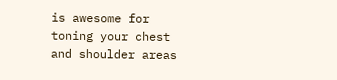is awesome for toning your chest and shoulder areas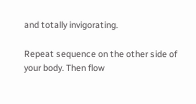and totally invigorating.

Repeat sequence on the other side of your body. Then flow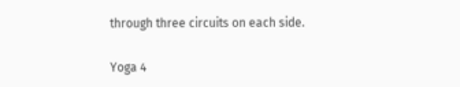through three circuits on each side.

Yoga 4